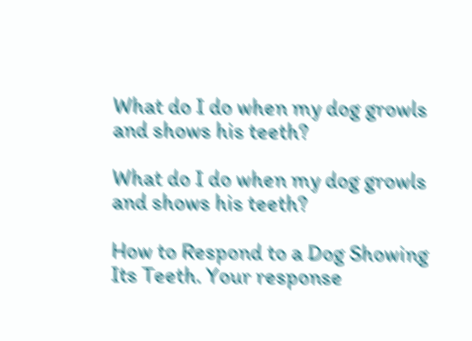What do I do when my dog growls and shows his teeth?

What do I do when my dog growls and shows his teeth?

How to Respond to a Dog Showing Its Teeth. Your response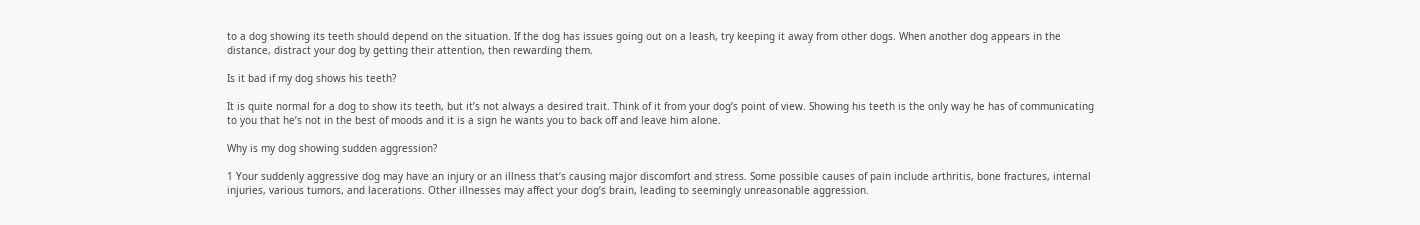to a dog showing its teeth should depend on the situation. If the dog has issues going out on a leash, try keeping it away from other dogs. When another dog appears in the distance, distract your dog by getting their attention, then rewarding them.

Is it bad if my dog shows his teeth?

It is quite normal for a dog to show its teeth, but it’s not always a desired trait. Think of it from your dog’s point of view. Showing his teeth is the only way he has of communicating to you that he’s not in the best of moods and it is a sign he wants you to back off and leave him alone.

Why is my dog showing sudden aggression?

1 Your suddenly aggressive dog may have an injury or an illness that’s causing major discomfort and stress. Some possible causes of pain include arthritis, bone fractures, internal injuries, various tumors, and lacerations. Other illnesses may affect your dog’s brain, leading to seemingly unreasonable aggression.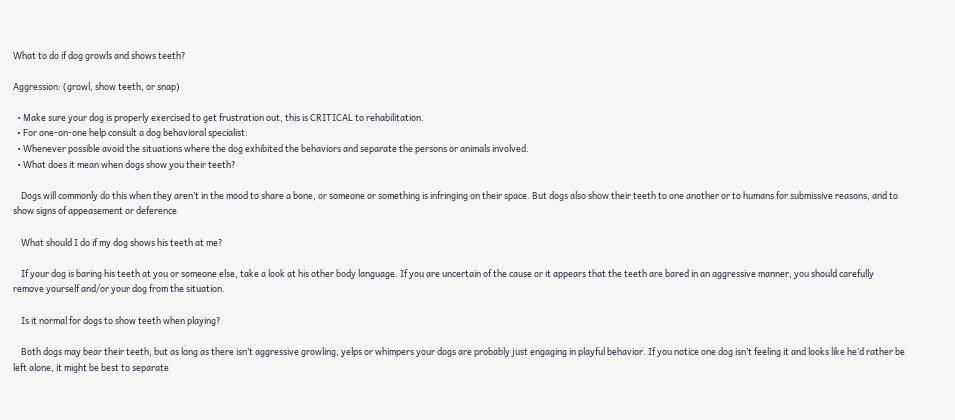What to do if dog growls and shows teeth?

Aggression: (growl, show teeth, or snap)

  • Make sure your dog is properly exercised to get frustration out, this is CRITICAL to rehabilitation.
  • For one-on-one help consult a dog behavioral specialist.
  • Whenever possible avoid the situations where the dog exhibited the behaviors and separate the persons or animals involved.
  • What does it mean when dogs show you their teeth?

    Dogs will commonly do this when they aren’t in the mood to share a bone, or someone or something is infringing on their space. But dogs also show their teeth to one another or to humans for submissive reasons, and to show signs of appeasement or deference

    What should I do if my dog shows his teeth at me?

    If your dog is baring his teeth at you or someone else, take a look at his other body language. If you are uncertain of the cause or it appears that the teeth are bared in an aggressive manner, you should carefully remove yourself and/or your dog from the situation.

    Is it normal for dogs to show teeth when playing?

    Both dogs may bear their teeth, but as long as there isn’t aggressive growling, yelps or whimpers your dogs are probably just engaging in playful behavior. If you notice one dog isn’t feeling it and looks like he’d rather be left alone, it might be best to separate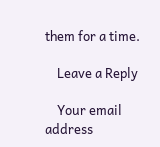them for a time.

    Leave a Reply

    Your email address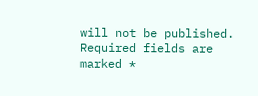will not be published. Required fields are marked *